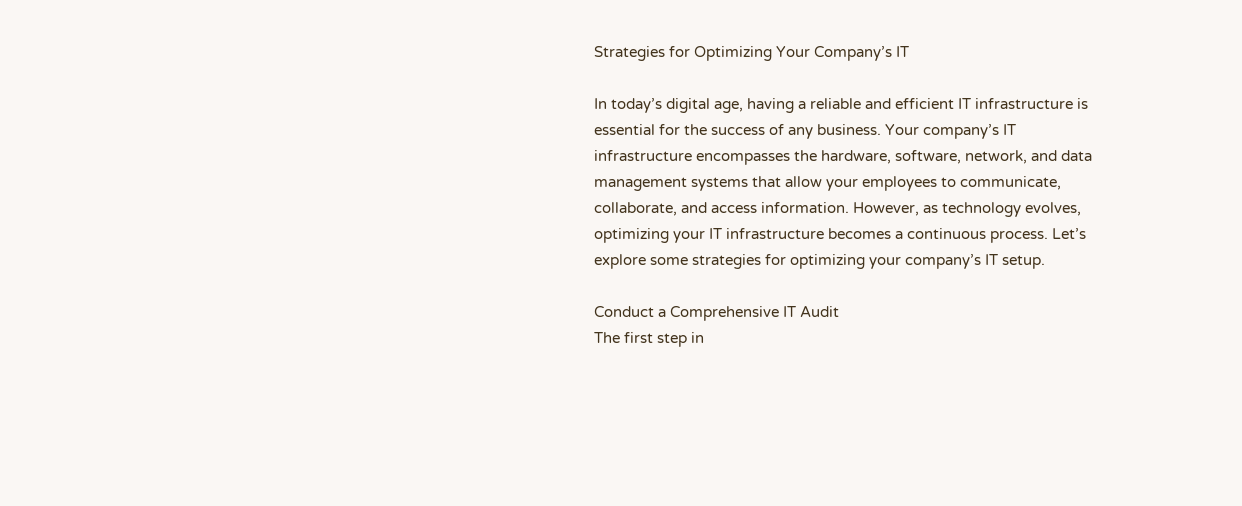Strategies for Optimizing Your Company’s IT

In today’s digital age, having a reliable and efficient IT infrastructure is essential for the success of any business. Your company’s IT infrastructure encompasses the hardware, software, network, and data management systems that allow your employees to communicate, collaborate, and access information. However, as technology evolves, optimizing your IT infrastructure becomes a continuous process. Let’s explore some strategies for optimizing your company’s IT setup.

Conduct a Comprehensive IT Audit
The first step in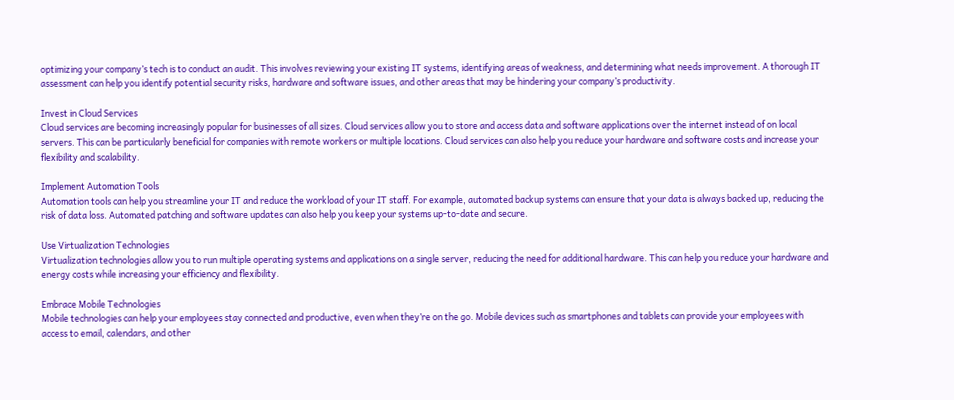optimizing your company’s tech is to conduct an audit. This involves reviewing your existing IT systems, identifying areas of weakness, and determining what needs improvement. A thorough IT assessment can help you identify potential security risks, hardware and software issues, and other areas that may be hindering your company’s productivity.

Invest in Cloud Services
Cloud services are becoming increasingly popular for businesses of all sizes. Cloud services allow you to store and access data and software applications over the internet instead of on local servers. This can be particularly beneficial for companies with remote workers or multiple locations. Cloud services can also help you reduce your hardware and software costs and increase your flexibility and scalability.

Implement Automation Tools
Automation tools can help you streamline your IT and reduce the workload of your IT staff. For example, automated backup systems can ensure that your data is always backed up, reducing the risk of data loss. Automated patching and software updates can also help you keep your systems up-to-date and secure.

Use Virtualization Technologies
Virtualization technologies allow you to run multiple operating systems and applications on a single server, reducing the need for additional hardware. This can help you reduce your hardware and energy costs while increasing your efficiency and flexibility.

Embrace Mobile Technologies
Mobile technologies can help your employees stay connected and productive, even when they’re on the go. Mobile devices such as smartphones and tablets can provide your employees with access to email, calendars, and other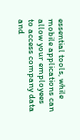essential tools, while mobile applications can allow your employees to access company data and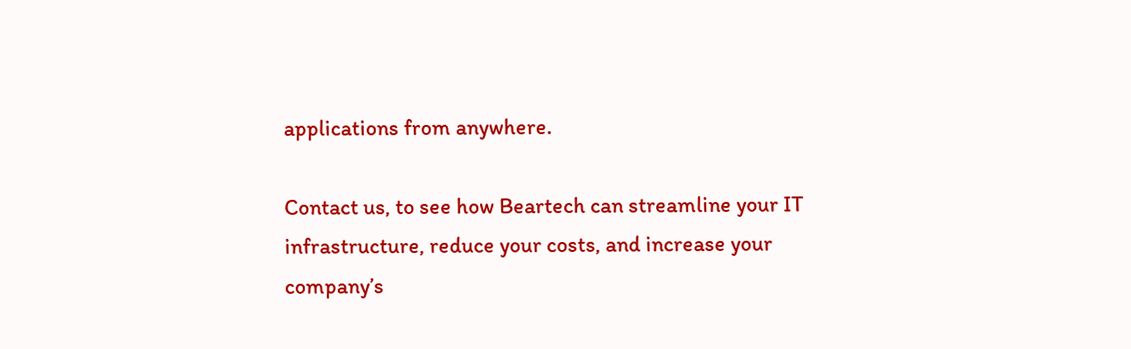applications from anywhere.

Contact us, to see how Beartech can streamline your IT infrastructure, reduce your costs, and increase your company’s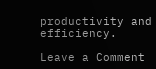productivity and efficiency.

Leave a Comment